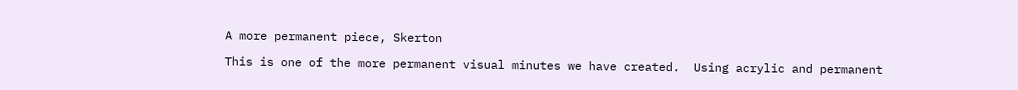A more permanent piece, Skerton

This is one of the more permanent visual minutes we have created.  Using acrylic and permanent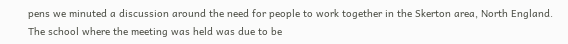pens we minuted a discussion around the need for people to work together in the Skerton area, North England.  The school where the meeting was held was due to be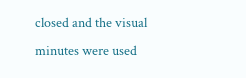closed and the visual minutes were used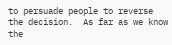to persuade people to reverse the decision.  As far as we know the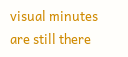visual minutes are still there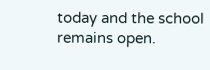today and the school remains open.